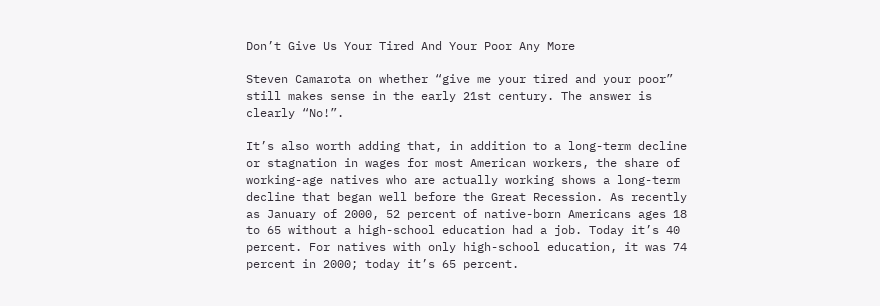Don’t Give Us Your Tired And Your Poor Any More

Steven Camarota on whether “give me your tired and your poor” still makes sense in the early 21st century. The answer is clearly “No!”.

It’s also worth adding that, in addition to a long-term decline or stagnation in wages for most American workers, the share of working-age natives who are actually working shows a long-term decline that began well before the Great Recession. As recently as January of 2000, 52 percent of native-born Americans ages 18 to 65 without a high-school education had a job. Today it’s 40 percent. For natives with only high-school education, it was 74 percent in 2000; today it’s 65 percent.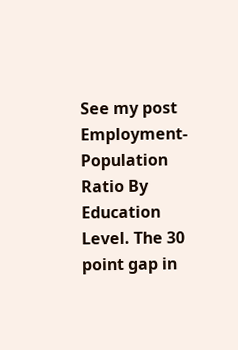See my post Employment-Population Ratio By Education Level. The 30 point gap in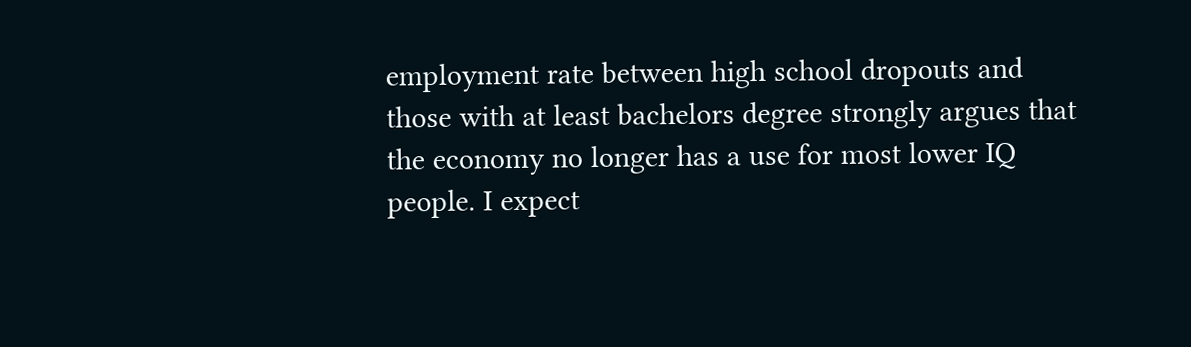employment rate between high school dropouts and those with at least bachelors degree strongly argues that the economy no longer has a use for most lower IQ people. I expect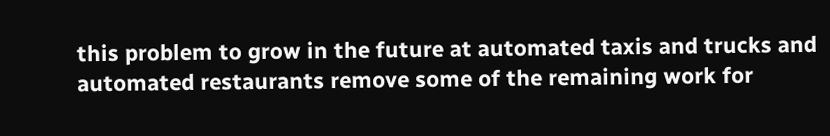this problem to grow in the future at automated taxis and trucks and automated restaurants remove some of the remaining work for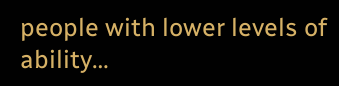people with lower levels of ability…